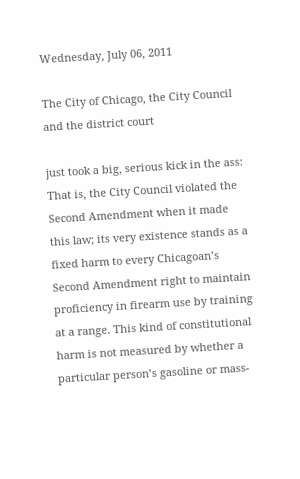Wednesday, July 06, 2011

The City of Chicago, the City Council and the district court

just took a big, serious kick in the ass:
That is, the City Council violated the Second Amendment when it made this law; its very existence stands as a fixed harm to every Chicagoan’s Second Amendment right to maintain proficiency in firearm use by training at a range. This kind of constitutional harm is not measured by whether a particular person’s gasoline or mass‐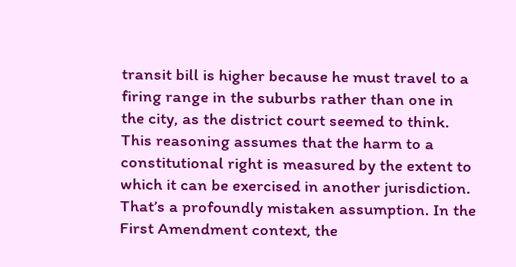transit bill is higher because he must travel to a firing range in the suburbs rather than one in the city, as the district court seemed to think.
This reasoning assumes that the harm to a constitutional right is measured by the extent to which it can be exercised in another jurisdiction. That’s a profoundly mistaken assumption. In the First Amendment context, the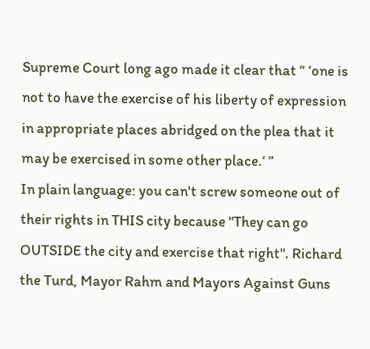Supreme Court long ago made it clear that “ ‘one is not to have the exercise of his liberty of expression in appropriate places abridged on the plea that it may be exercised in some other place.’ ”
In plain language: you can't screw someone out of their rights in THIS city because "They can go OUTSIDE the city and exercise that right". Richard the Turd, Mayor Rahm and Mayors Against Guns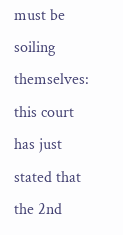must be soiling themselves: this court has just stated that the 2nd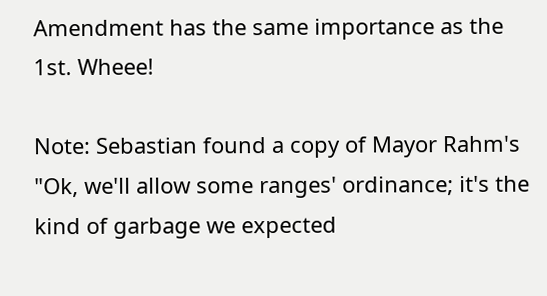Amendment has the same importance as the 1st. Wheee!

Note: Sebastian found a copy of Mayor Rahm's "Ok, we'll allow some ranges' ordinance; it's the kind of garbage we expected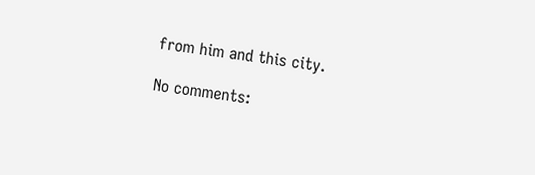from him and this city.

No comments: